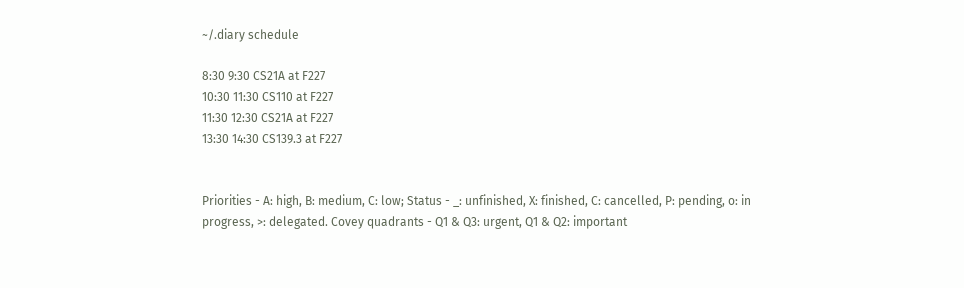~/.diary schedule

8:30 9:30 CS21A at F227
10:30 11:30 CS110 at F227
11:30 12:30 CS21A at F227
13:30 14:30 CS139.3 at F227


Priorities - A: high, B: medium, C: low; Status - _: unfinished, X: finished, C: cancelled, P: pending, o: in progress, >: delegated. Covey quadrants - Q1 & Q3: urgent, Q1 & Q2: important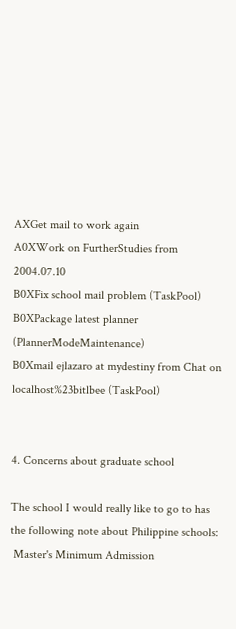AXGet mail to work again
A0XWork on FurtherStudies from 2004.07.10
B0XFix school mail problem (TaskPool)
B0XPackage latest planner (PlannerModeMaintenance)
B0Xmail ejlazaro at mydestiny from Chat on localhost%23bitlbee (TaskPool)


4. Concerns about graduate school

The school I would really like to go to has the following note about Philippine schools:
 Master's Minimum Admission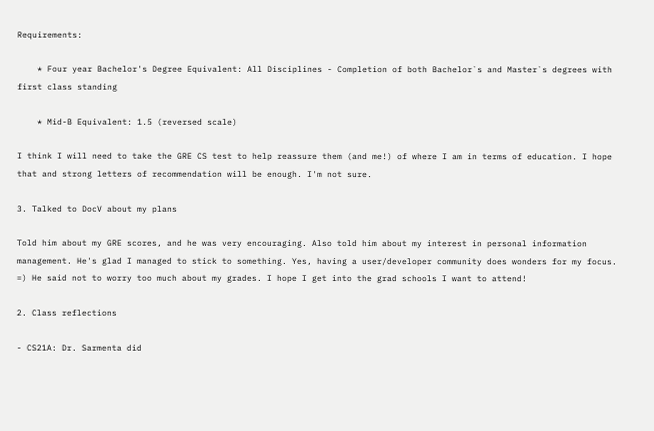Requirements:

    * Four year Bachelor's Degree Equivalent: All Disciplines - Completion of both Bachelor`s and Master`s degrees with first class standing

    * Mid-B Equivalent: 1.5 (reversed scale)

I think I will need to take the GRE CS test to help reassure them (and me!) of where I am in terms of education. I hope that and strong letters of recommendation will be enough. I'm not sure.

3. Talked to DocV about my plans

Told him about my GRE scores, and he was very encouraging. Also told him about my interest in personal information management. He's glad I managed to stick to something. Yes, having a user/developer community does wonders for my focus. =) He said not to worry too much about my grades. I hope I get into the grad schools I want to attend!

2. Class reflections

- CS21A: Dr. Sarmenta did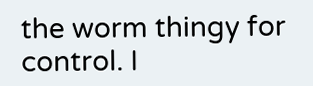the worm thingy for control. I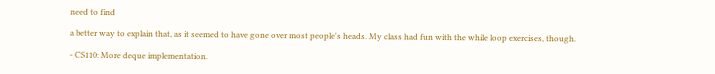need to find

a better way to explain that, as it seemed to have gone over most people's heads. My class had fun with the while loop exercises, though.

- CS110: More deque implementation.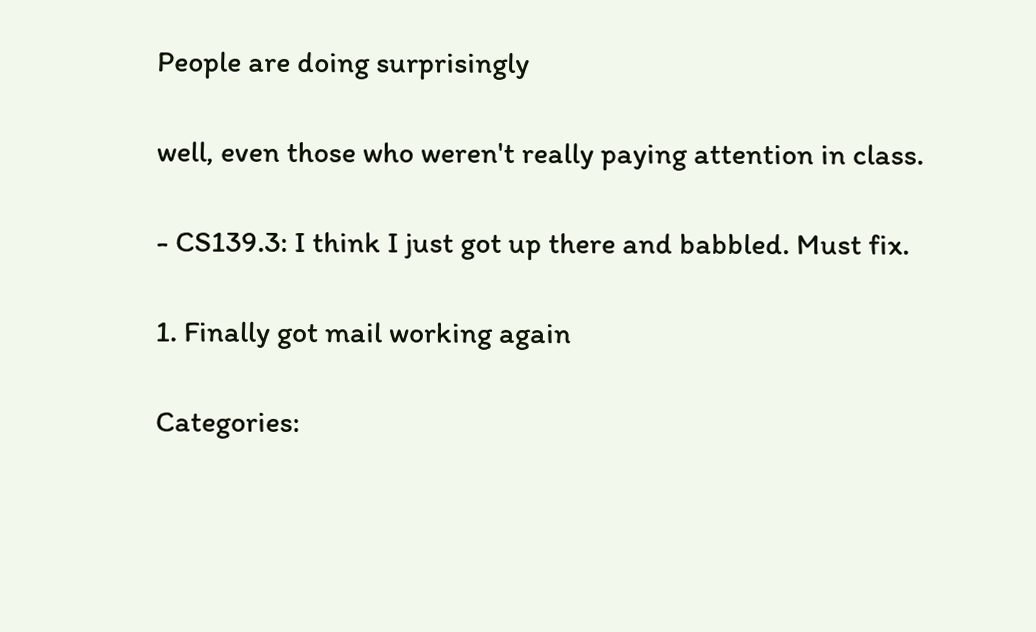People are doing surprisingly

well, even those who weren't really paying attention in class.

- CS139.3: I think I just got up there and babbled. Must fix.

1. Finally got mail working again

Categories: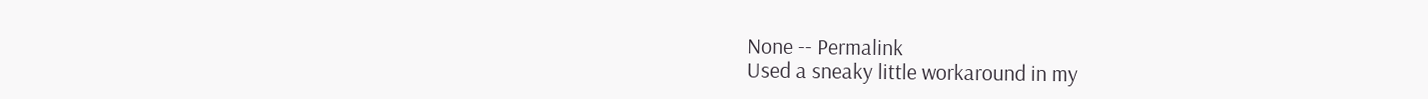None -- Permalink
Used a sneaky little workaround in my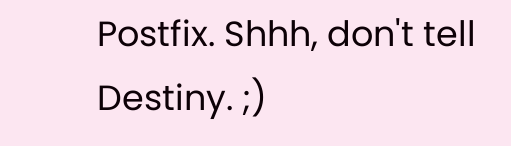Postfix. Shhh, don't tell Destiny. ;)